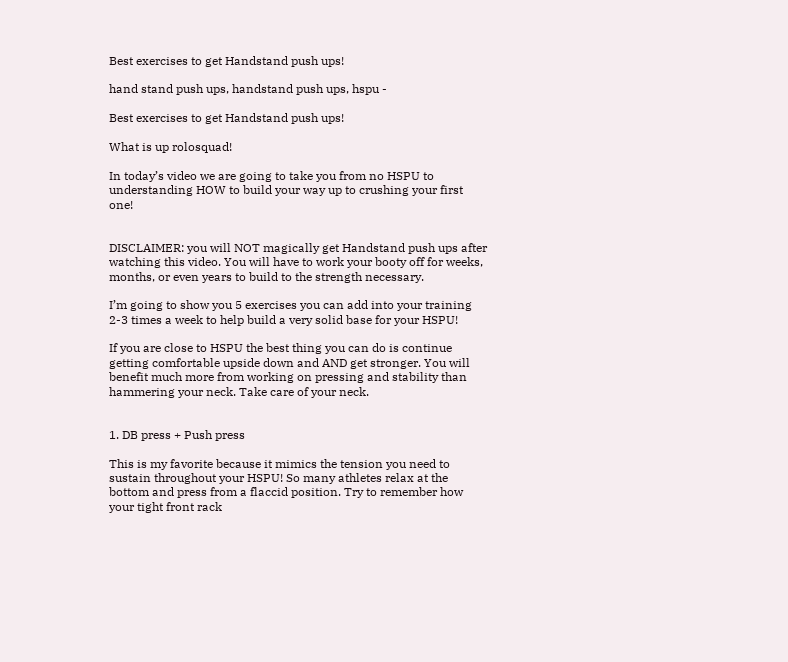Best exercises to get Handstand push ups!

hand stand push ups, handstand push ups, hspu -

Best exercises to get Handstand push ups!

What is up rolosquad!

In today’s video we are going to take you from no HSPU to understanding HOW to build your way up to crushing your first one!


DISCLAIMER: you will NOT magically get Handstand push ups after watching this video. You will have to work your booty off for weeks, months, or even years to build to the strength necessary.

I’m going to show you 5 exercises you can add into your training 2-3 times a week to help build a very solid base for your HSPU!

If you are close to HSPU the best thing you can do is continue getting comfortable upside down and AND get stronger. You will benefit much more from working on pressing and stability than hammering your neck. Take care of your neck.


1. DB press + Push press

This is my favorite because it mimics the tension you need to sustain throughout your HSPU! So many athletes relax at the bottom and press from a flaccid position. Try to remember how your tight front rack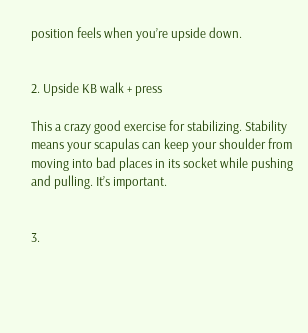position feels when you’re upside down.


2. Upside KB walk + press

This a crazy good exercise for stabilizing. Stability means your scapulas can keep your shoulder from moving into bad places in its socket while pushing and pulling. It’s important.


3.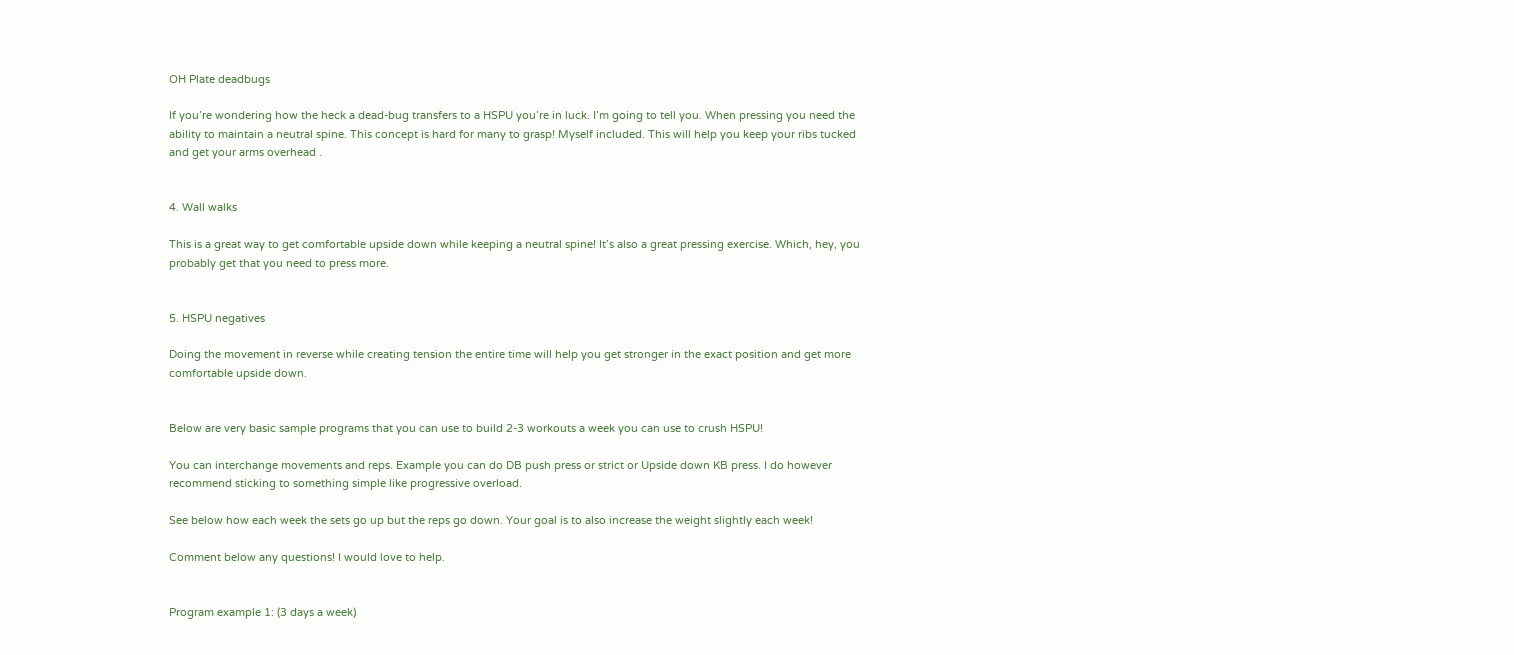OH Plate deadbugs

If you’re wondering how the heck a dead-bug transfers to a HSPU you’re in luck. I’m going to tell you. When pressing you need the ability to maintain a neutral spine. This concept is hard for many to grasp! Myself included. This will help you keep your ribs tucked and get your arms overhead .


4. Wall walks

This is a great way to get comfortable upside down while keeping a neutral spine! It’s also a great pressing exercise. Which, hey, you probably get that you need to press more.


5. HSPU negatives

Doing the movement in reverse while creating tension the entire time will help you get stronger in the exact position and get more comfortable upside down.


Below are very basic sample programs that you can use to build 2-3 workouts a week you can use to crush HSPU!

You can interchange movements and reps. Example you can do DB push press or strict or Upside down KB press. I do however recommend sticking to something simple like progressive overload.

See below how each week the sets go up but the reps go down. Your goal is to also increase the weight slightly each week!

Comment below any questions! I would love to help.


Program example 1: (3 days a week)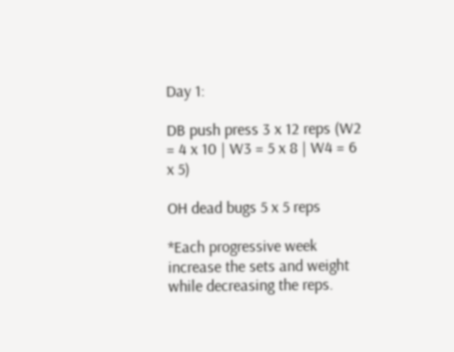Day 1:

DB push press 3 x 12 reps (W2 = 4 x 10 | W3 = 5 x 8 | W4 = 6 x 5)

OH dead bugs 5 x 5 reps

*Each progressive week increase the sets and weight while decreasing the reps.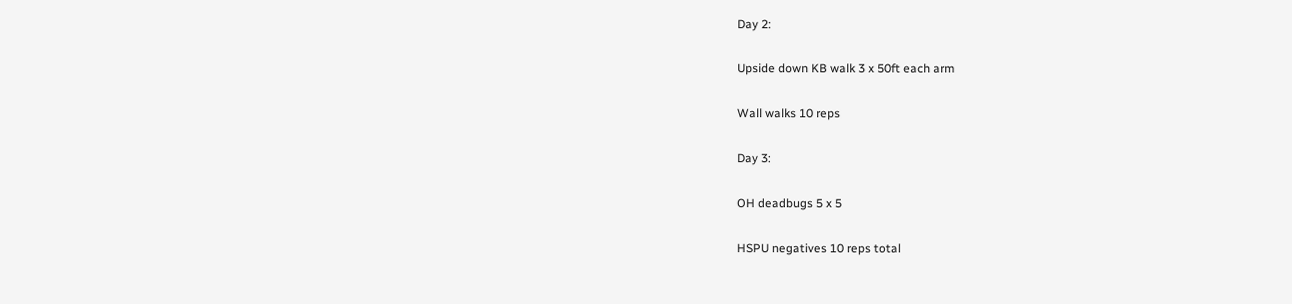Day 2:

Upside down KB walk 3 x 50ft each arm

Wall walks 10 reps

Day 3:

OH deadbugs 5 x 5

HSPU negatives 10 reps total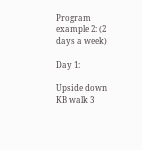Program example 2: (2 days a week)

Day 1:

Upside down KB walk 3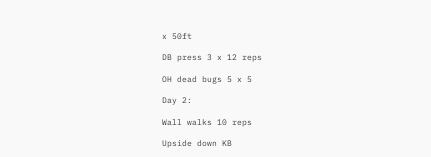x 50ft

DB press 3 x 12 reps

OH dead bugs 5 x 5

Day 2:

Wall walks 10 reps

Upside down KB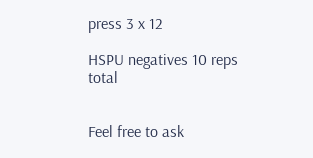press 3 x 12

HSPU negatives 10 reps total


Feel free to ask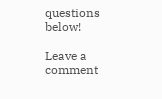questions below!

Leave a comment